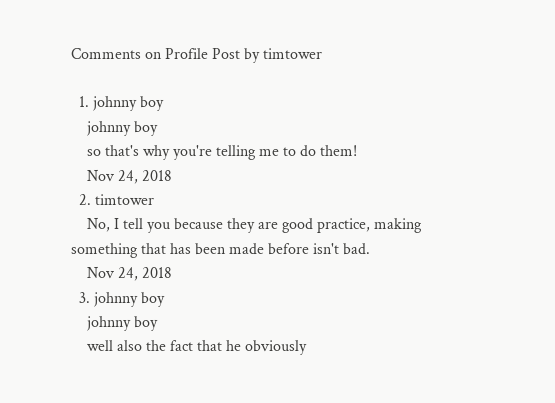Comments on Profile Post by timtower

  1. johnny boy
    johnny boy
    so that's why you're telling me to do them!
    Nov 24, 2018
  2. timtower
    No, I tell you because they are good practice, making something that has been made before isn't bad.
    Nov 24, 2018
  3. johnny boy
    johnny boy
    well also the fact that he obviously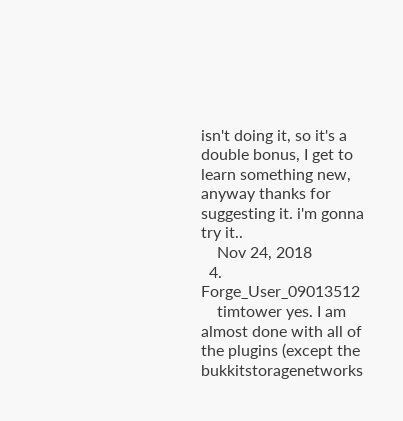isn't doing it, so it's a double bonus, I get to learn something new, anyway thanks for suggesting it. i'm gonna try it..
    Nov 24, 2018
  4. Forge_User_09013512
    timtower yes. I am almost done with all of the plugins (except the bukkitstoragenetworks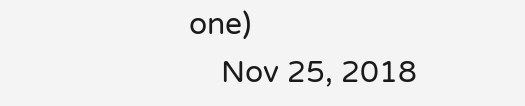one)
    Nov 25, 2018